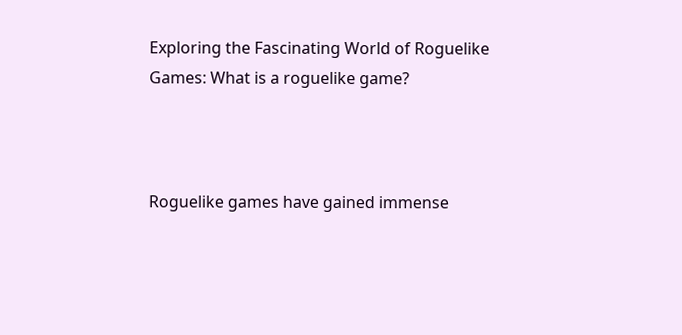Exploring the Fascinating World of Roguelike Games: What is a roguelike game?



Roguelike games have gained immense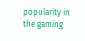popularity in the gaming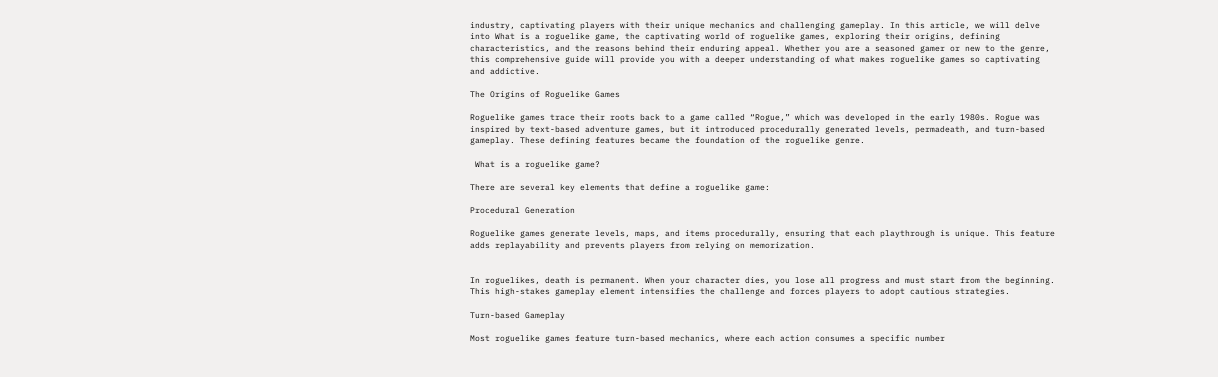industry, captivating players with their unique mechanics and challenging gameplay. In this article, we will delve into What is a roguelike game, the captivating world of roguelike games, exploring their origins, defining characteristics, and the reasons behind their enduring appeal. Whether you are a seasoned gamer or new to the genre, this comprehensive guide will provide you with a deeper understanding of what makes roguelike games so captivating and addictive.

The Origins of Roguelike Games

Roguelike games trace their roots back to a game called “Rogue,” which was developed in the early 1980s. Rogue was inspired by text-based adventure games, but it introduced procedurally generated levels, permadeath, and turn-based gameplay. These defining features became the foundation of the roguelike genre.

 What is a roguelike game?

There are several key elements that define a roguelike game:

Procedural Generation

Roguelike games generate levels, maps, and items procedurally, ensuring that each playthrough is unique. This feature adds replayability and prevents players from relying on memorization.


In roguelikes, death is permanent. When your character dies, you lose all progress and must start from the beginning. This high-stakes gameplay element intensifies the challenge and forces players to adopt cautious strategies.

Turn-based Gameplay

Most roguelike games feature turn-based mechanics, where each action consumes a specific number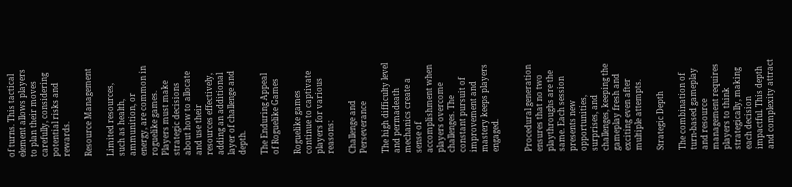of turns. This tactical element allows players to plan their moves carefully, considering potential risks and rewards.

Resource Management

Limited resources, such as health, ammunition, or energy, are common in roguelike games. Players must make strategic decisions about how to allocate and use their resources effectively, adding an additional layer of challenge and depth.

The Enduring Appeal of Roguelike Games

Roguelike games continue to captivate players for various reasons:

Challenge and Perseverance

The high difficulty level and permadeath mechanics create a sense of accomplishment when players overcome challenges. The constant pursuit of improvement and mastery keeps players engaged.


Procedural generation ensures that no two playthroughs are the same. Each session presents new opportunities, surprises, and challenges, keeping the gameplay fresh and exciting even after multiple attempts.

Strategic Depth

The combination of turn-based gameplay and resource management requires players to think strategically, making each decision impactful. This depth and complexity attract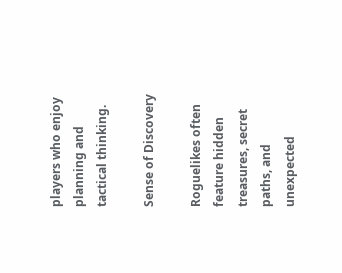players who enjoy planning and tactical thinking.

Sense of Discovery

Roguelikes often feature hidden treasures, secret paths, and unexpected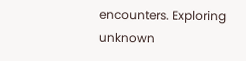encounters. Exploring unknown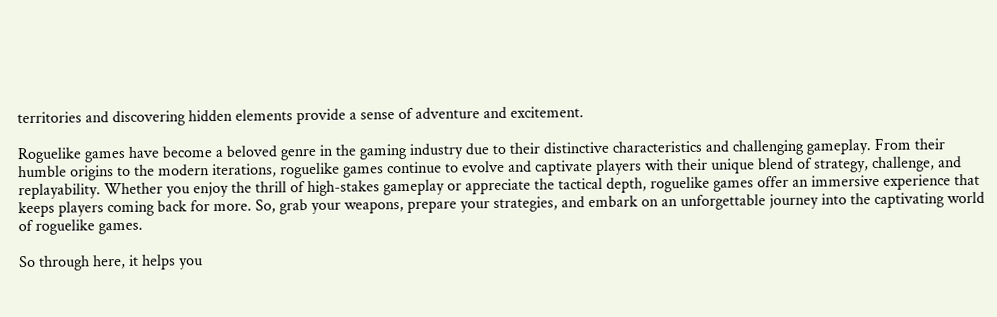territories and discovering hidden elements provide a sense of adventure and excitement.

Roguelike games have become a beloved genre in the gaming industry due to their distinctive characteristics and challenging gameplay. From their humble origins to the modern iterations, roguelike games continue to evolve and captivate players with their unique blend of strategy, challenge, and replayability. Whether you enjoy the thrill of high-stakes gameplay or appreciate the tactical depth, roguelike games offer an immersive experience that keeps players coming back for more. So, grab your weapons, prepare your strategies, and embark on an unforgettable journey into the captivating world of roguelike games.

So through here, it helps you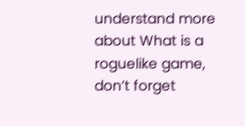understand more about What is a roguelike game, don’t forget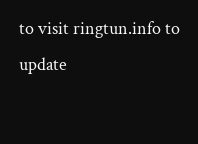to visit ringtun.info to update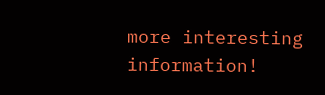more interesting information!